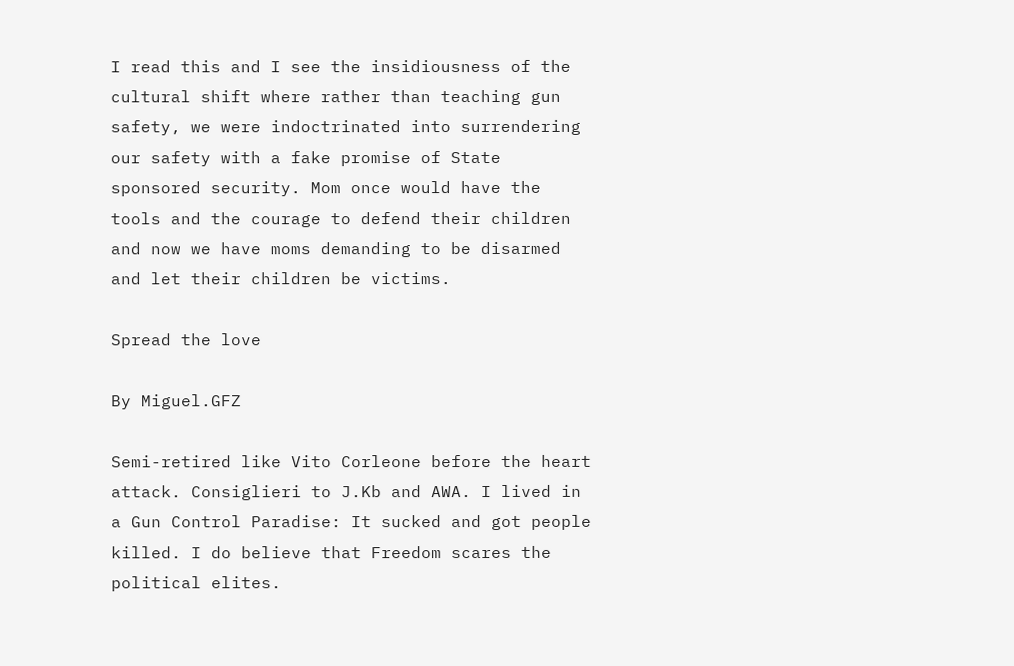I read this and I see the insidiousness of the cultural shift where rather than teaching gun safety, we were indoctrinated into surrendering our safety with a fake promise of State sponsored security. Mom once would have the tools and the courage to defend their children and now we have moms demanding to be disarmed and let their children be victims.

Spread the love

By Miguel.GFZ

Semi-retired like Vito Corleone before the heart attack. Consiglieri to J.Kb and AWA. I lived in a Gun Control Paradise: It sucked and got people killed. I do believe that Freedom scares the political elites.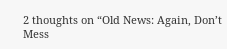2 thoughts on “Old News: Again, Don’t Mess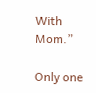With Mom.”

Only one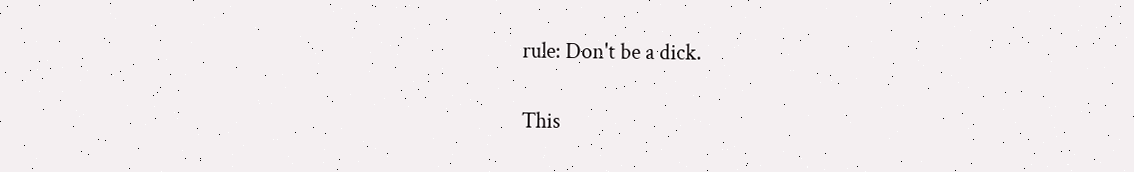rule: Don't be a dick.

This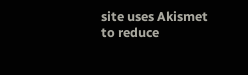site uses Akismet to reduce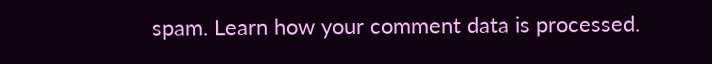spam. Learn how your comment data is processed.